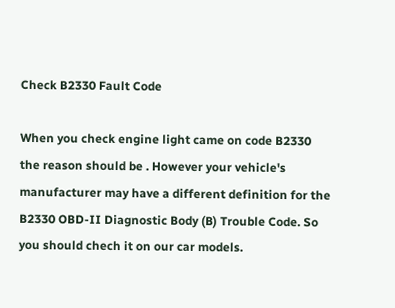Check B2330 Fault Code

When you check engine light came on code B2330 the reason should be . However your vehicle's manufacturer may have a different definition for the B2330 OBD-II Diagnostic Body (B) Trouble Code. So you should chech it on our car models.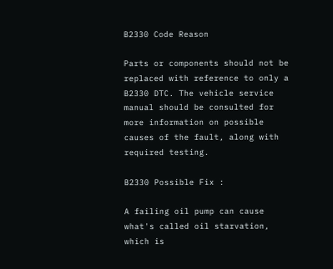B2330 Code Reason

Parts or components should not be replaced with reference to only a B2330 DTC. The vehicle service manual should be consulted for more information on possible causes of the fault, along with required testing.

B2330 Possible Fix :

A failing oil pump can cause what's called oil starvation, which is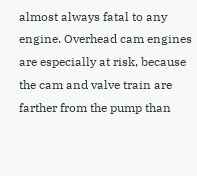almost always fatal to any engine. Overhead cam engines are especially at risk, because the cam and valve train are farther from the pump than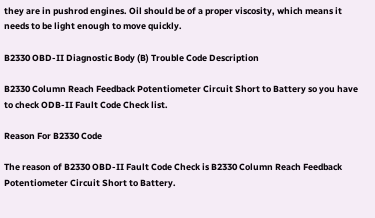they are in pushrod engines. Oil should be of a proper viscosity, which means it needs to be light enough to move quickly.

B2330 OBD-II Diagnostic Body (B) Trouble Code Description

B2330 Column Reach Feedback Potentiometer Circuit Short to Battery so you have to check ODB-II Fault Code Check list.

Reason For B2330 Code

The reason of B2330 OBD-II Fault Code Check is B2330 Column Reach Feedback Potentiometer Circuit Short to Battery.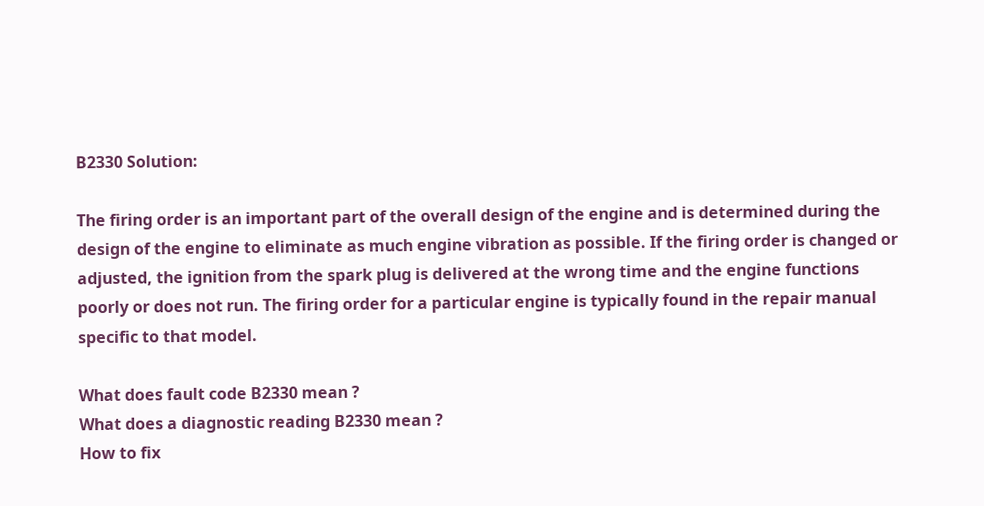B2330 Solution:

The firing order is an important part of the overall design of the engine and is determined during the design of the engine to eliminate as much engine vibration as possible. If the firing order is changed or adjusted, the ignition from the spark plug is delivered at the wrong time and the engine functions poorly or does not run. The firing order for a particular engine is typically found in the repair manual specific to that model.

What does fault code B2330 mean ?
What does a diagnostic reading B2330 mean ?
How to fix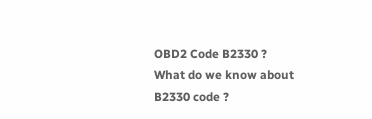OBD2 Code B2330 ?
What do we know about B2330 code ?